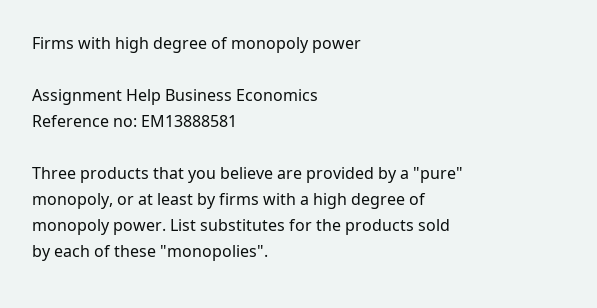Firms with high degree of monopoly power

Assignment Help Business Economics
Reference no: EM13888581

Three products that you believe are provided by a "pure" monopoly, or at least by firms with a high degree of monopoly power. List substitutes for the products sold by each of these "monopolies".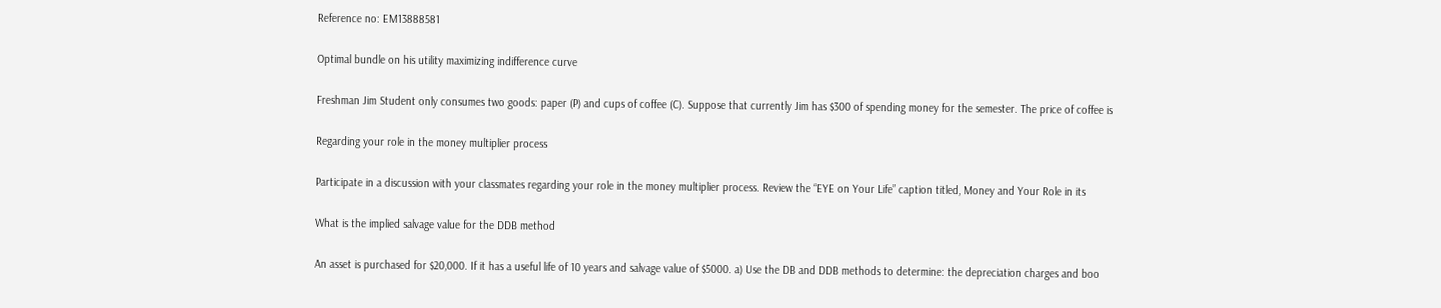Reference no: EM13888581

Optimal bundle on his utility maximizing indifference curve

Freshman Jim Student only consumes two goods: paper (P) and cups of coffee (C). Suppose that currently Jim has $300 of spending money for the semester. The price of coffee is

Regarding your role in the money multiplier process

Participate in a discussion with your classmates regarding your role in the money multiplier process. Review the “EYE on Your Life” caption titled, Money and Your Role in its

What is the implied salvage value for the DDB method

An asset is purchased for $20,000. If it has a useful life of 10 years and salvage value of $5000. a) Use the DB and DDB methods to determine: the depreciation charges and boo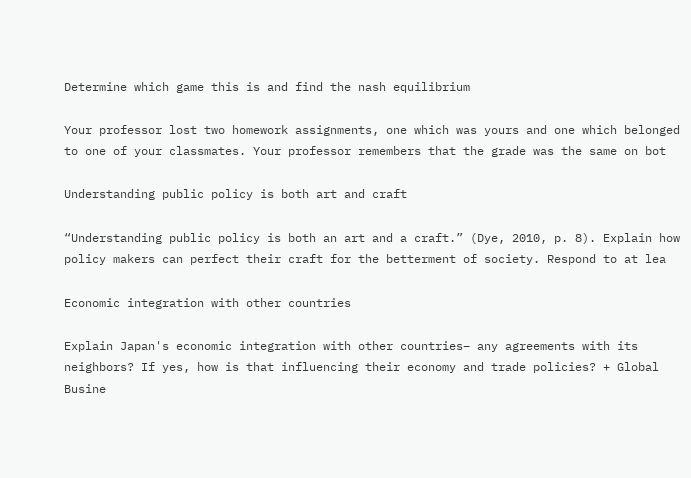Determine which game this is and find the nash equilibrium

Your professor lost two homework assignments, one which was yours and one which belonged to one of your classmates. Your professor remembers that the grade was the same on bot

Understanding public policy is both art and craft

“Understanding public policy is both an art and a craft.” (Dye, 2010, p. 8). Explain how policy makers can perfect their craft for the betterment of society. Respond to at lea

Economic integration with other countries

Explain Japan's economic integration with other countries– any agreements with its neighbors? If yes, how is that influencing their economy and trade policies? + Global Busine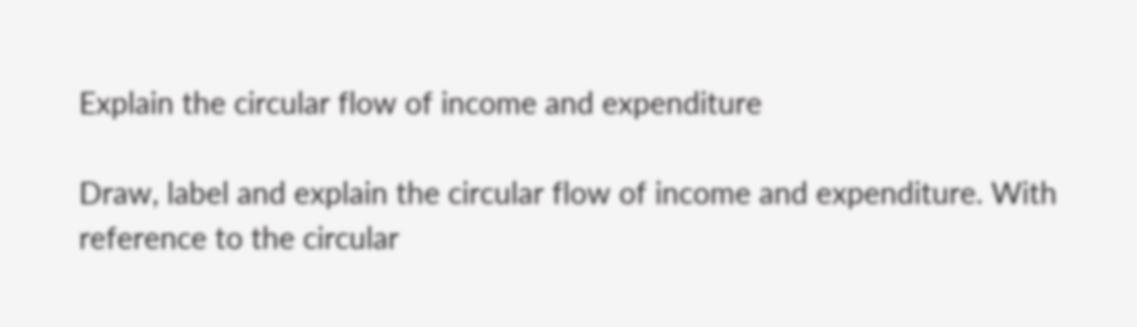Explain the circular flow of income and expenditure

Draw, label and explain the circular flow of income and expenditure. With reference to the circular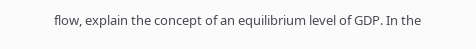flow, explain the concept of an equilibrium level of GDP. In the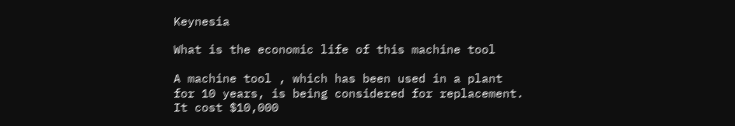Keynesia

What is the economic life of this machine tool

A machine tool , which has been used in a plant for 10 years, is being considered for replacement. It cost $10,000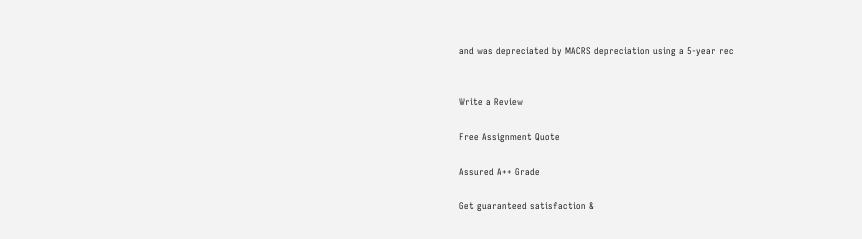and was depreciated by MACRS depreciation using a 5-year rec


Write a Review

Free Assignment Quote

Assured A++ Grade

Get guaranteed satisfaction &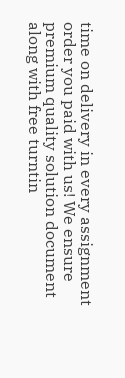time on delivery in every assignment order you paid with us! We ensure premium quality solution document along with free turntin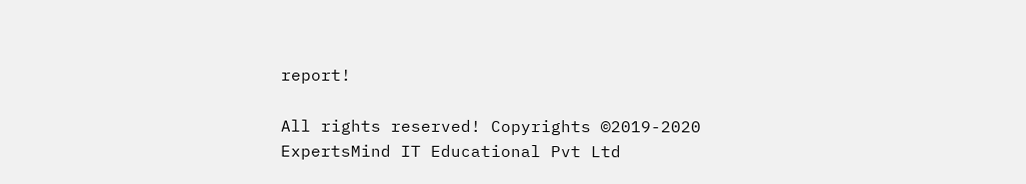report!

All rights reserved! Copyrights ©2019-2020 ExpertsMind IT Educational Pvt Ltd